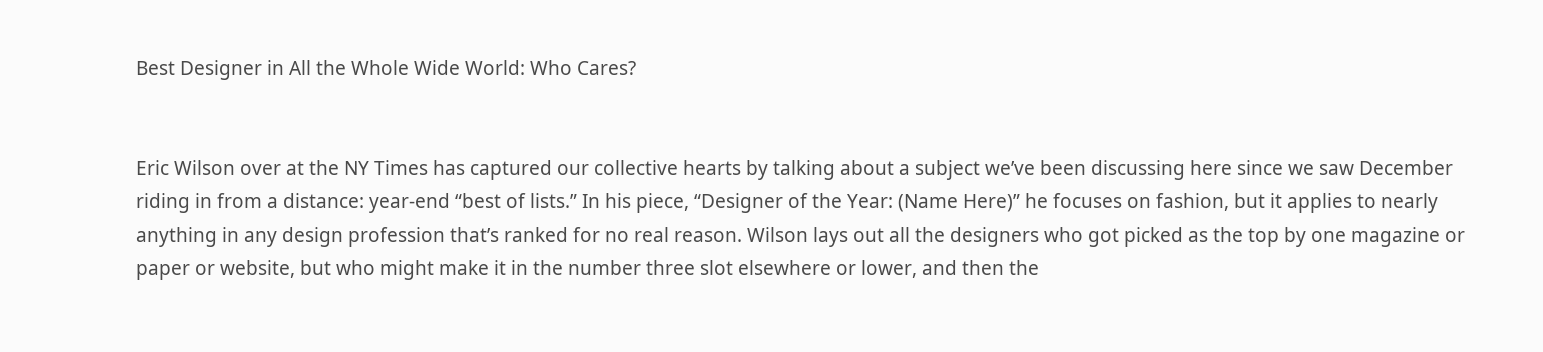Best Designer in All the Whole Wide World: Who Cares?


Eric Wilson over at the NY Times has captured our collective hearts by talking about a subject we’ve been discussing here since we saw December riding in from a distance: year-end “best of lists.” In his piece, “Designer of the Year: (Name Here)” he focuses on fashion, but it applies to nearly anything in any design profession that’s ranked for no real reason. Wilson lays out all the designers who got picked as the top by one magazine or paper or website, but who might make it in the number three slot elsewhere or lower, and then the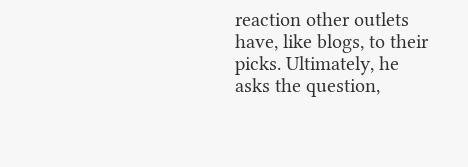reaction other outlets have, like blogs, to their picks. Ultimately, he asks the question,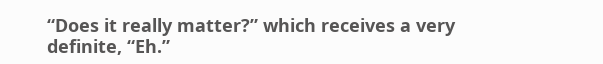“Does it really matter?” which receives a very definite, “Eh.”